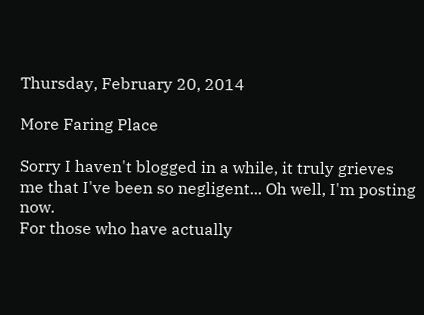Thursday, February 20, 2014

More Faring Place

Sorry I haven't blogged in a while, it truly grieves me that I've been so negligent... Oh well, I'm posting now.
For those who have actually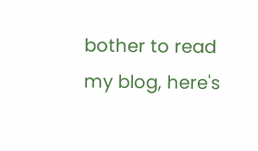bother to read my blog, here's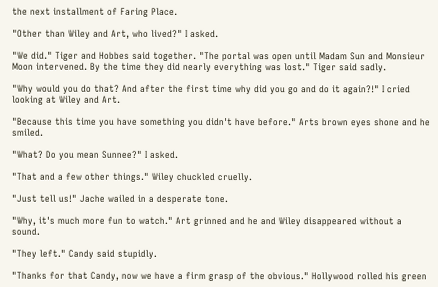the next installment of Faring Place.

"Other than Wiley and Art, who lived?" I asked.

"We did." Tiger and Hobbes said together. "The portal was open until Madam Sun and Monsieur Moon intervened. By the time they did nearly everything was lost." Tiger said sadly.

"Why would you do that? And after the first time why did you go and do it again?!" I cried looking at Wiley and Art.

"Because this time you have something you didn't have before." Arts brown eyes shone and he smiled.

"What? Do you mean Sunnee?" I asked.

"That and a few other things." Wiley chuckled cruelly.

"Just tell us!" Jache wailed in a desperate tone.

"Why, it's much more fun to watch." Art grinned and he and Wiley disappeared without a sound.

"They left." Candy said stupidly.

"Thanks for that Candy, now we have a firm grasp of the obvious." Hollywood rolled his green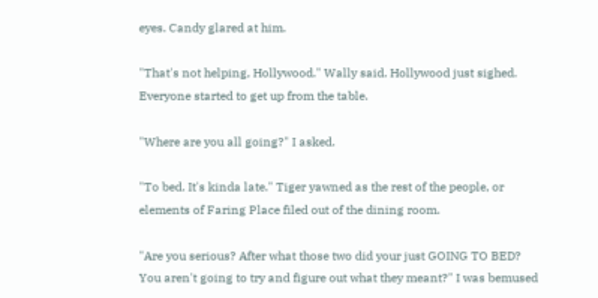eyes. Candy glared at him.

"That's not helping, Hollywood." Wally said. Hollywood just sighed. Everyone started to get up from the table.

"Where are you all going?" I asked.

"To bed. It's kinda late." Tiger yawned as the rest of the people, or elements of Faring Place filed out of the dining room.

"Are you serious? After what those two did your just GOING TO BED? You aren't going to try and figure out what they meant?" I was bemused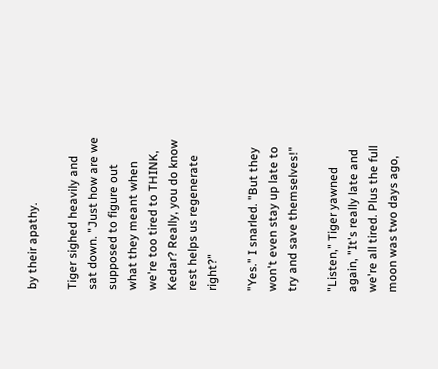by their apathy.

Tiger sighed heavily and sat down. "Just how are we supposed to figure out what they meant when we're too tired to THINK, Kedar? Really, you do know rest helps us regenerate right?"

"Yes." I snarled. "But they won't even stay up late to try and save themselves!"

"Listen," Tiger yawned again, "It's really late and we're all tired. Plus the full moon was two days ago,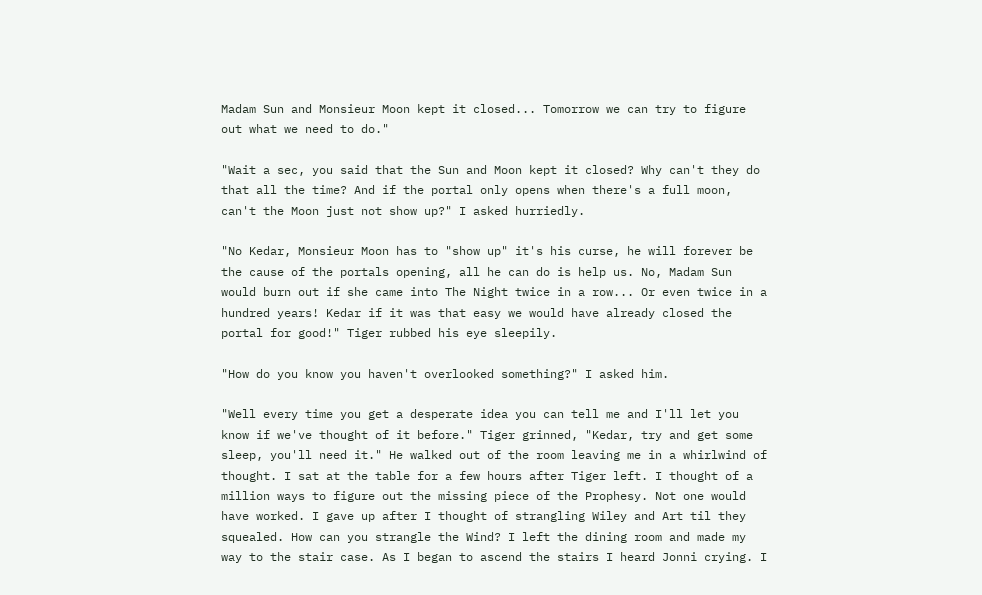Madam Sun and Monsieur Moon kept it closed... Tomorrow we can try to figure out what we need to do."

"Wait a sec, you said that the Sun and Moon kept it closed? Why can't they do that all the time? And if the portal only opens when there's a full moon, can't the Moon just not show up?" I asked hurriedly.

"No Kedar, Monsieur Moon has to "show up" it's his curse, he will forever be the cause of the portals opening, all he can do is help us. No, Madam Sun would burn out if she came into The Night twice in a row... Or even twice in a hundred years! Kedar if it was that easy we would have already closed the portal for good!" Tiger rubbed his eye sleepily.

"How do you know you haven't overlooked something?" I asked him.

"Well every time you get a desperate idea you can tell me and I'll let you know if we've thought of it before." Tiger grinned, "Kedar, try and get some sleep, you'll need it." He walked out of the room leaving me in a whirlwind of thought. I sat at the table for a few hours after Tiger left. I thought of a million ways to figure out the missing piece of the Prophesy. Not one would have worked. I gave up after I thought of strangling Wiley and Art til they squealed. How can you strangle the Wind? I left the dining room and made my way to the stair case. As I began to ascend the stairs I heard Jonni crying. I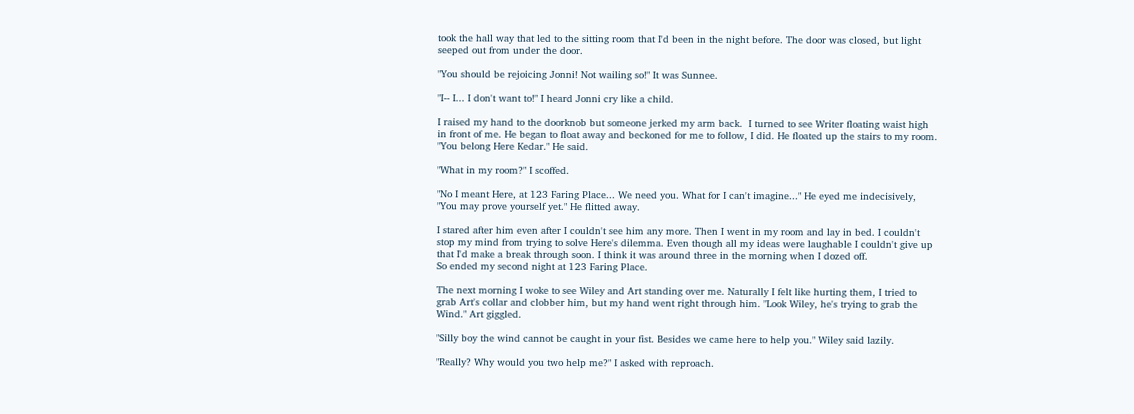took the hall way that led to the sitting room that I'd been in the night before. The door was closed, but light seeped out from under the door.

"You should be rejoicing Jonni! Not wailing so!" It was Sunnee.

"I-- I... I don't want to!" I heard Jonni cry like a child.

I raised my hand to the doorknob but someone jerked my arm back.  I turned to see Writer floating waist high in front of me. He began to float away and beckoned for me to follow, I did. He floated up the stairs to my room. "You belong Here Kedar." He said.

"What in my room?" I scoffed.

"No I meant Here, at 123 Faring Place... We need you. What for I can't imagine..." He eyed me indecisively, "You may prove yourself yet." He flitted away.

I stared after him even after I couldn't see him any more. Then I went in my room and lay in bed. I couldn't stop my mind from trying to solve Here's dilemma. Even though all my ideas were laughable I couldn't give up that I'd make a break through soon. I think it was around three in the morning when I dozed off.
So ended my second night at 123 Faring Place.

The next morning I woke to see Wiley and Art standing over me. Naturally I felt like hurting them, I tried to grab Art's collar and clobber him, but my hand went right through him. "Look Wiley, he's trying to grab the Wind." Art giggled.

"Silly boy the wind cannot be caught in your fist. Besides we came here to help you." Wiley said lazily.

"Really? Why would you two help me?" I asked with reproach.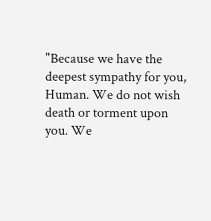"Because we have the deepest sympathy for you, Human. We do not wish death or torment upon you. We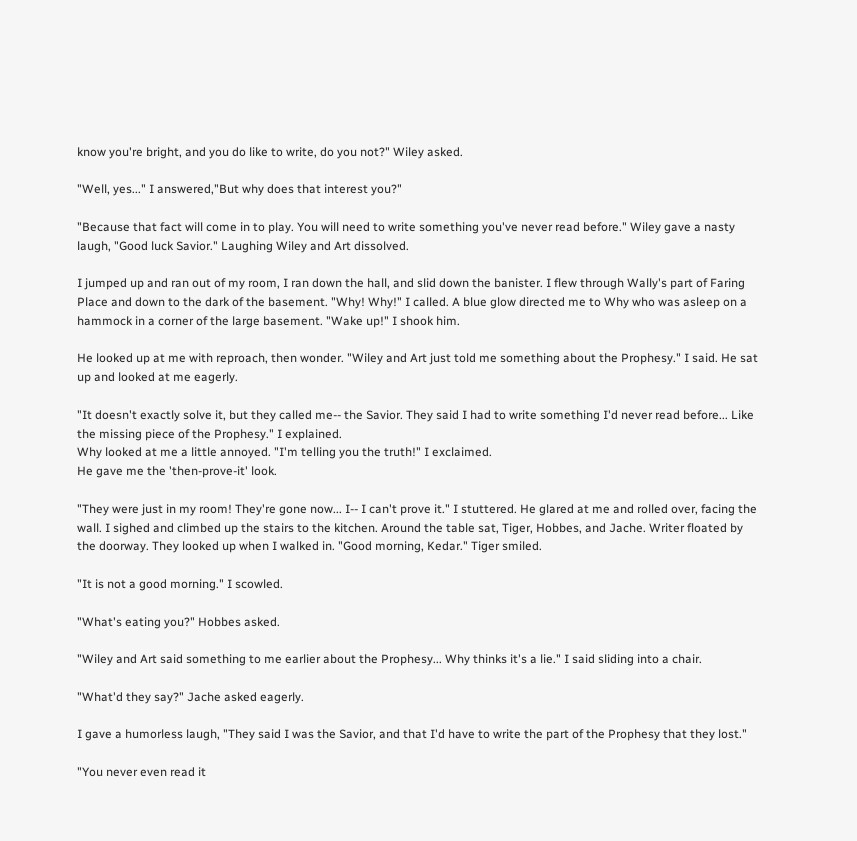know you're bright, and you do like to write, do you not?" Wiley asked.

"Well, yes..." I answered,"But why does that interest you?"

"Because that fact will come in to play. You will need to write something you've never read before." Wiley gave a nasty laugh, "Good luck Savior." Laughing Wiley and Art dissolved.

I jumped up and ran out of my room, I ran down the hall, and slid down the banister. I flew through Wally's part of Faring Place and down to the dark of the basement. "Why! Why!" I called. A blue glow directed me to Why who was asleep on a hammock in a corner of the large basement. "Wake up!" I shook him.

He looked up at me with reproach, then wonder. "Wiley and Art just told me something about the Prophesy." I said. He sat up and looked at me eagerly.

"It doesn't exactly solve it, but they called me-- the Savior. They said I had to write something I'd never read before... Like the missing piece of the Prophesy." I explained.
Why looked at me a little annoyed. "I'm telling you the truth!" I exclaimed.
He gave me the 'then-prove-it' look.

"They were just in my room! They're gone now... I-- I can't prove it." I stuttered. He glared at me and rolled over, facing the wall. I sighed and climbed up the stairs to the kitchen. Around the table sat, Tiger, Hobbes, and Jache. Writer floated by the doorway. They looked up when I walked in. "Good morning, Kedar." Tiger smiled.

"It is not a good morning." I scowled.

"What's eating you?" Hobbes asked.

"Wiley and Art said something to me earlier about the Prophesy... Why thinks it's a lie." I said sliding into a chair.

"What'd they say?" Jache asked eagerly.

I gave a humorless laugh, "They said I was the Savior, and that I'd have to write the part of the Prophesy that they lost."

"You never even read it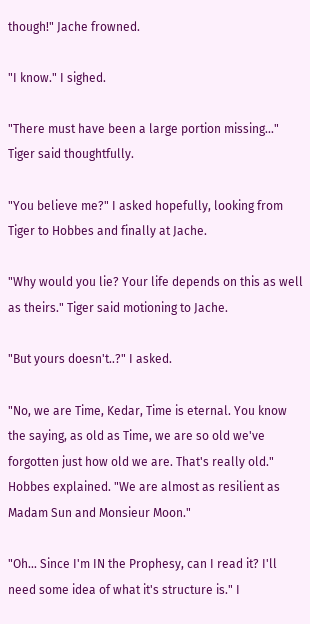though!" Jache frowned.

"I know." I sighed.

"There must have been a large portion missing..." Tiger said thoughtfully.

"You believe me?" I asked hopefully, looking from Tiger to Hobbes and finally at Jache.

"Why would you lie? Your life depends on this as well as theirs." Tiger said motioning to Jache.

"But yours doesn't..?" I asked.

"No, we are Time, Kedar, Time is eternal. You know the saying, as old as Time, we are so old we've forgotten just how old we are. That's really old." Hobbes explained. "We are almost as resilient as Madam Sun and Monsieur Moon."

"Oh... Since I'm IN the Prophesy, can I read it? I'll need some idea of what it's structure is." I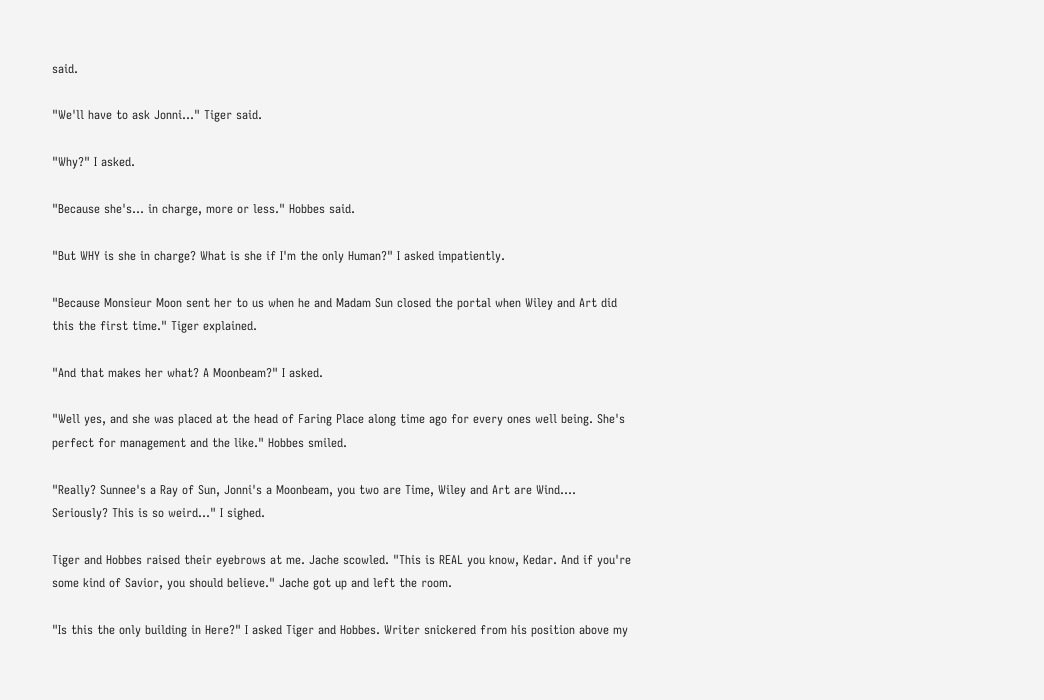said.

"We'll have to ask Jonni..." Tiger said.

"Why?" I asked.

"Because she's... in charge, more or less." Hobbes said.

"But WHY is she in charge? What is she if I'm the only Human?" I asked impatiently.

"Because Monsieur Moon sent her to us when he and Madam Sun closed the portal when Wiley and Art did this the first time." Tiger explained.

"And that makes her what? A Moonbeam?" I asked.

"Well yes, and she was placed at the head of Faring Place along time ago for every ones well being. She's perfect for management and the like." Hobbes smiled.

"Really? Sunnee's a Ray of Sun, Jonni's a Moonbeam, you two are Time, Wiley and Art are Wind.... Seriously? This is so weird..." I sighed.

Tiger and Hobbes raised their eyebrows at me. Jache scowled. "This is REAL you know, Kedar. And if you're some kind of Savior, you should believe." Jache got up and left the room.

"Is this the only building in Here?" I asked Tiger and Hobbes. Writer snickered from his position above my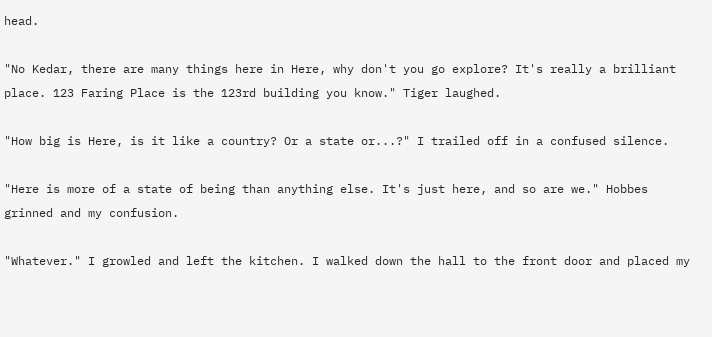head.

"No Kedar, there are many things here in Here, why don't you go explore? It's really a brilliant place. 123 Faring Place is the 123rd building you know." Tiger laughed.

"How big is Here, is it like a country? Or a state or...?" I trailed off in a confused silence.

"Here is more of a state of being than anything else. It's just here, and so are we." Hobbes grinned and my confusion.

"Whatever." I growled and left the kitchen. I walked down the hall to the front door and placed my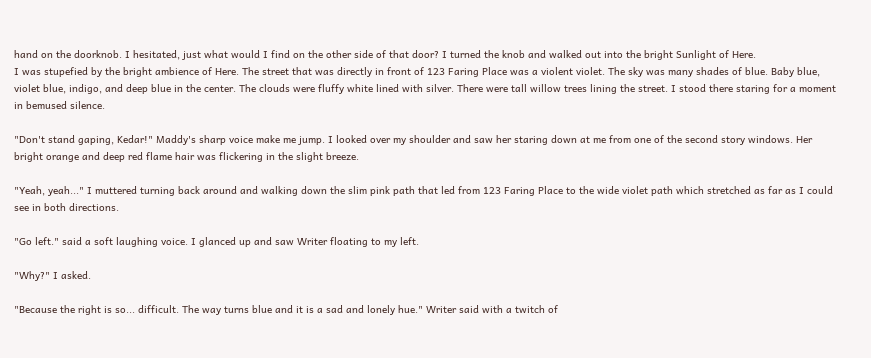hand on the doorknob. I hesitated, just what would I find on the other side of that door? I turned the knob and walked out into the bright Sunlight of Here.
I was stupefied by the bright ambience of Here. The street that was directly in front of 123 Faring Place was a violent violet. The sky was many shades of blue. Baby blue, violet blue, indigo, and deep blue in the center. The clouds were fluffy white lined with silver. There were tall willow trees lining the street. I stood there staring for a moment in bemused silence.

"Don't stand gaping, Kedar!" Maddy's sharp voice make me jump. I looked over my shoulder and saw her staring down at me from one of the second story windows. Her bright orange and deep red flame hair was flickering in the slight breeze.

"Yeah, yeah..." I muttered turning back around and walking down the slim pink path that led from 123 Faring Place to the wide violet path which stretched as far as I could see in both directions.

"Go left." said a soft laughing voice. I glanced up and saw Writer floating to my left.

"Why?" I asked.

"Because the right is so... difficult. The way turns blue and it is a sad and lonely hue." Writer said with a twitch of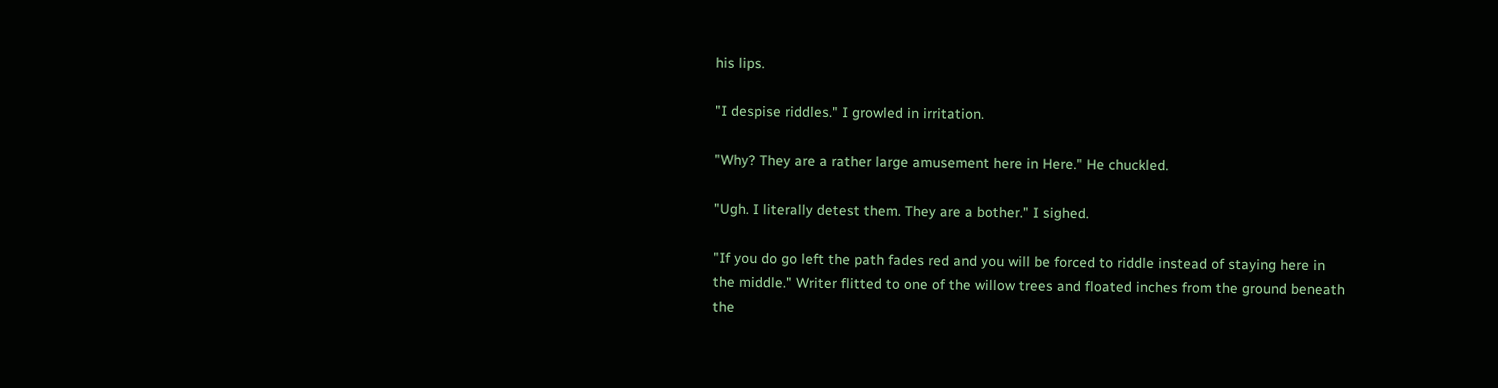his lips.

"I despise riddles." I growled in irritation.

"Why? They are a rather large amusement here in Here." He chuckled.

"Ugh. I literally detest them. They are a bother." I sighed.

"If you do go left the path fades red and you will be forced to riddle instead of staying here in the middle." Writer flitted to one of the willow trees and floated inches from the ground beneath the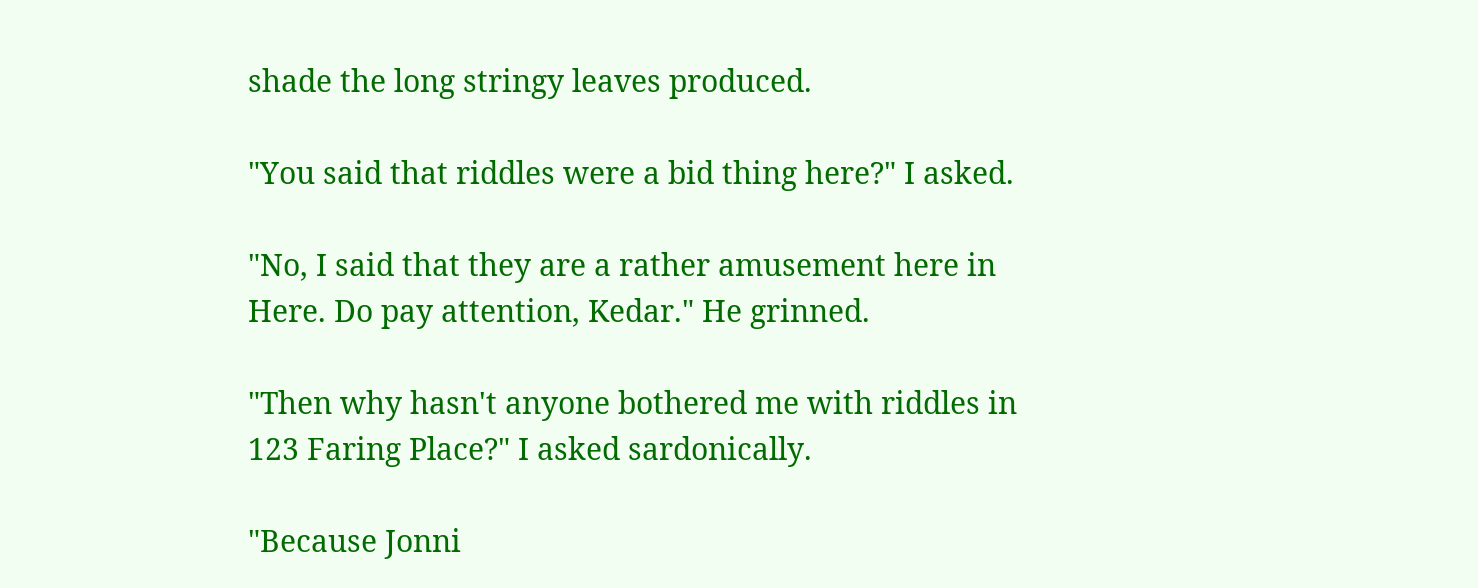shade the long stringy leaves produced.

"You said that riddles were a bid thing here?" I asked.

"No, I said that they are a rather amusement here in Here. Do pay attention, Kedar." He grinned.

"Then why hasn't anyone bothered me with riddles in 123 Faring Place?" I asked sardonically.

"Because Jonni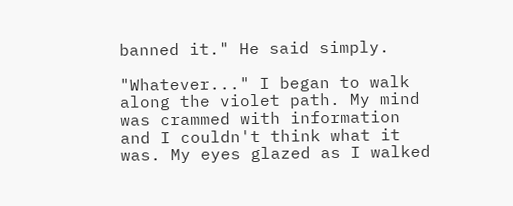banned it." He said simply.

"Whatever..." I began to walk along the violet path. My mind was crammed with information and I couldn't think what it was. My eyes glazed as I walked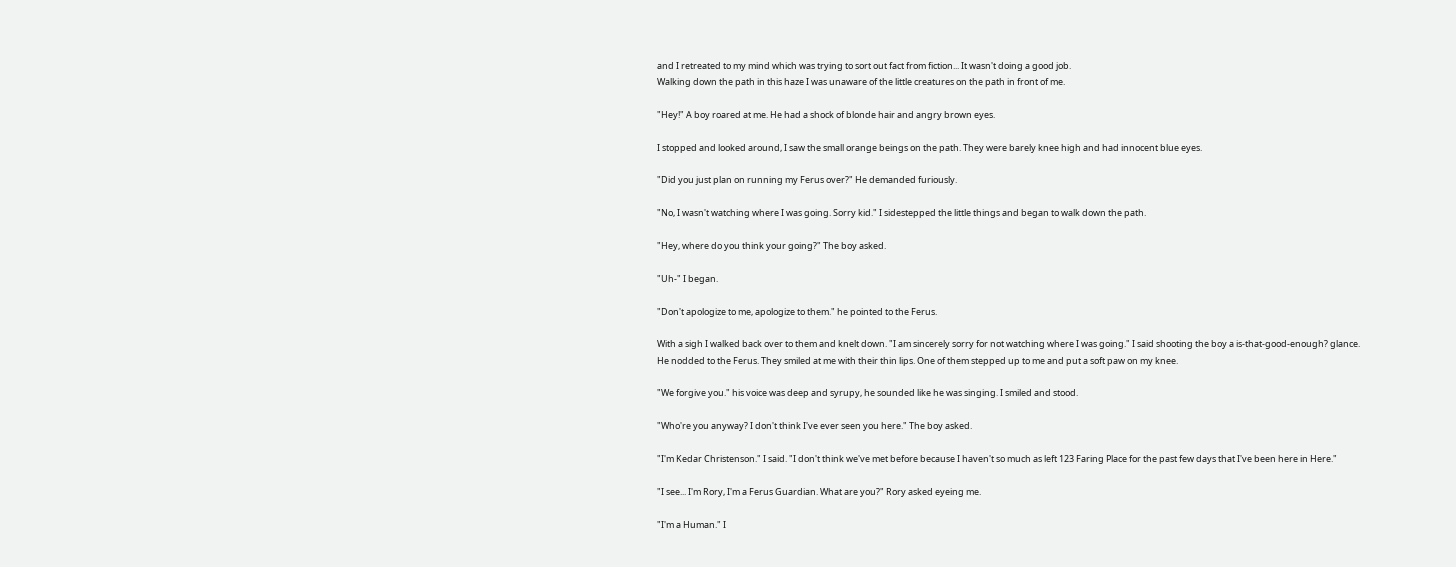and I retreated to my mind which was trying to sort out fact from fiction... It wasn't doing a good job.
Walking down the path in this haze I was unaware of the little creatures on the path in front of me.

"Hey!" A boy roared at me. He had a shock of blonde hair and angry brown eyes.

I stopped and looked around, I saw the small orange beings on the path. They were barely knee high and had innocent blue eyes.

"Did you just plan on running my Ferus over?" He demanded furiously.

"No, I wasn't watching where I was going. Sorry kid." I sidestepped the little things and began to walk down the path.

"Hey, where do you think your going?" The boy asked.

"Uh-" I began.

"Don't apologize to me, apologize to them." he pointed to the Ferus.

With a sigh I walked back over to them and knelt down. "I am sincerely sorry for not watching where I was going." I said shooting the boy a is-that-good-enough? glance.
He nodded to the Ferus. They smiled at me with their thin lips. One of them stepped up to me and put a soft paw on my knee.

"We forgive you." his voice was deep and syrupy, he sounded like he was singing. I smiled and stood.

"Who're you anyway? I don't think I've ever seen you here." The boy asked.

"I'm Kedar Christenson." I said. "I don't think we've met before because I haven't so much as left 123 Faring Place for the past few days that I've been here in Here."

"I see... I'm Rory, I'm a Ferus Guardian. What are you?" Rory asked eyeing me.

"I'm a Human." I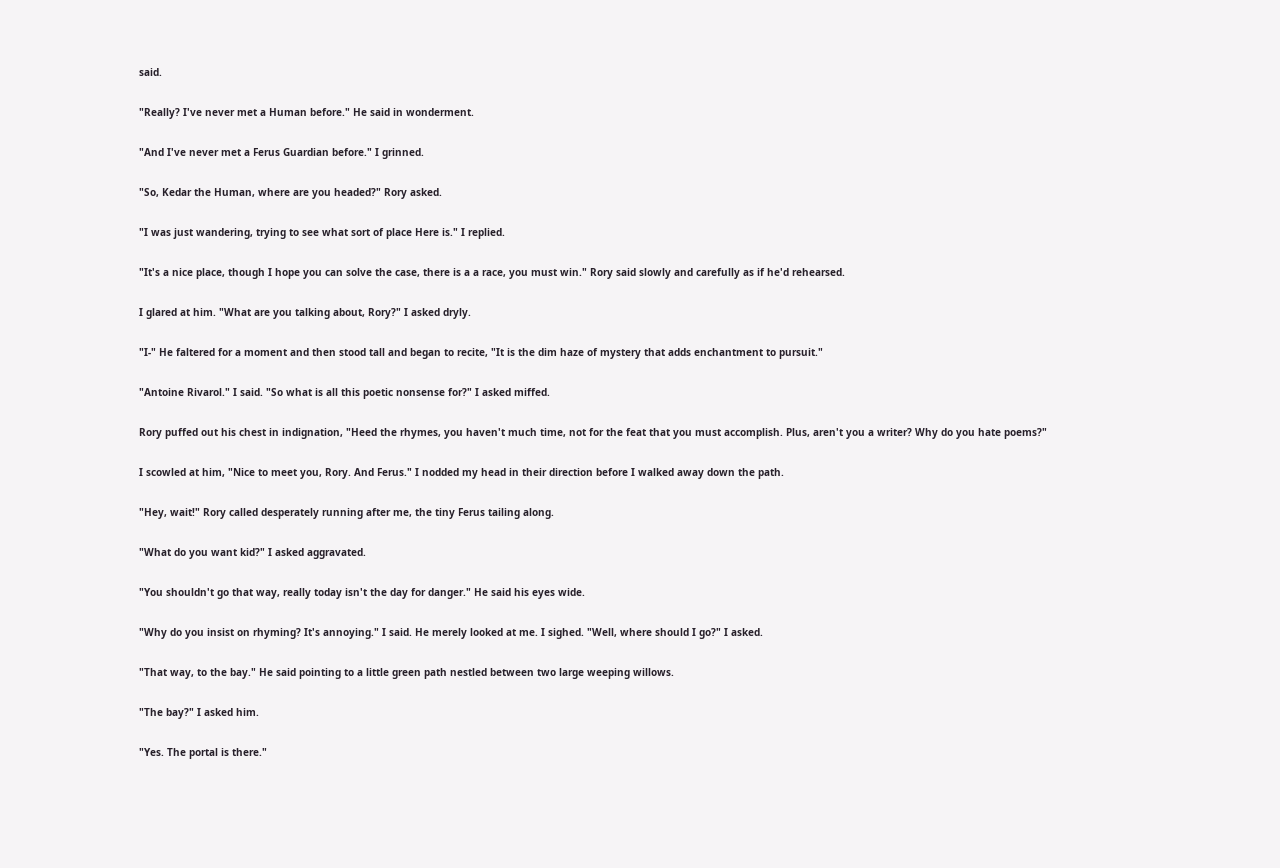said.

"Really? I've never met a Human before." He said in wonderment.

"And I've never met a Ferus Guardian before." I grinned.

"So, Kedar the Human, where are you headed?" Rory asked.

"I was just wandering, trying to see what sort of place Here is." I replied.

"It's a nice place, though I hope you can solve the case, there is a a race, you must win." Rory said slowly and carefully as if he'd rehearsed.

I glared at him. "What are you talking about, Rory?" I asked dryly.

"I-" He faltered for a moment and then stood tall and began to recite, "It is the dim haze of mystery that adds enchantment to pursuit."

"Antoine Rivarol." I said. "So what is all this poetic nonsense for?" I asked miffed.

Rory puffed out his chest in indignation, "Heed the rhymes, you haven't much time, not for the feat that you must accomplish. Plus, aren't you a writer? Why do you hate poems?"

I scowled at him, "Nice to meet you, Rory. And Ferus." I nodded my head in their direction before I walked away down the path.

"Hey, wait!" Rory called desperately running after me, the tiny Ferus tailing along.

"What do you want kid?" I asked aggravated.

"You shouldn't go that way, really today isn't the day for danger." He said his eyes wide.

"Why do you insist on rhyming? It's annoying." I said. He merely looked at me. I sighed. "Well, where should I go?" I asked.

"That way, to the bay." He said pointing to a little green path nestled between two large weeping willows.

"The bay?" I asked him.

"Yes. The portal is there."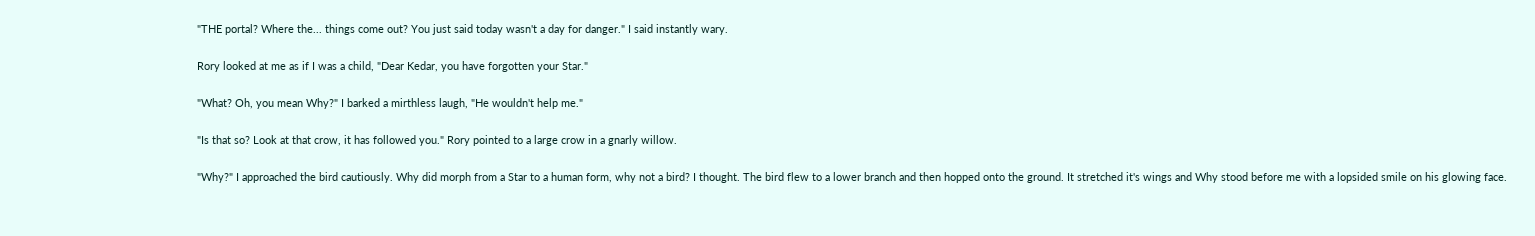"THE portal? Where the... things come out? You just said today wasn't a day for danger." I said instantly wary.

Rory looked at me as if I was a child, "Dear Kedar, you have forgotten your Star."

"What? Oh, you mean Why?" I barked a mirthless laugh, "He wouldn't help me."

"Is that so? Look at that crow, it has followed you." Rory pointed to a large crow in a gnarly willow.

"Why?" I approached the bird cautiously. Why did morph from a Star to a human form, why not a bird? I thought. The bird flew to a lower branch and then hopped onto the ground. It stretched it's wings and Why stood before me with a lopsided smile on his glowing face.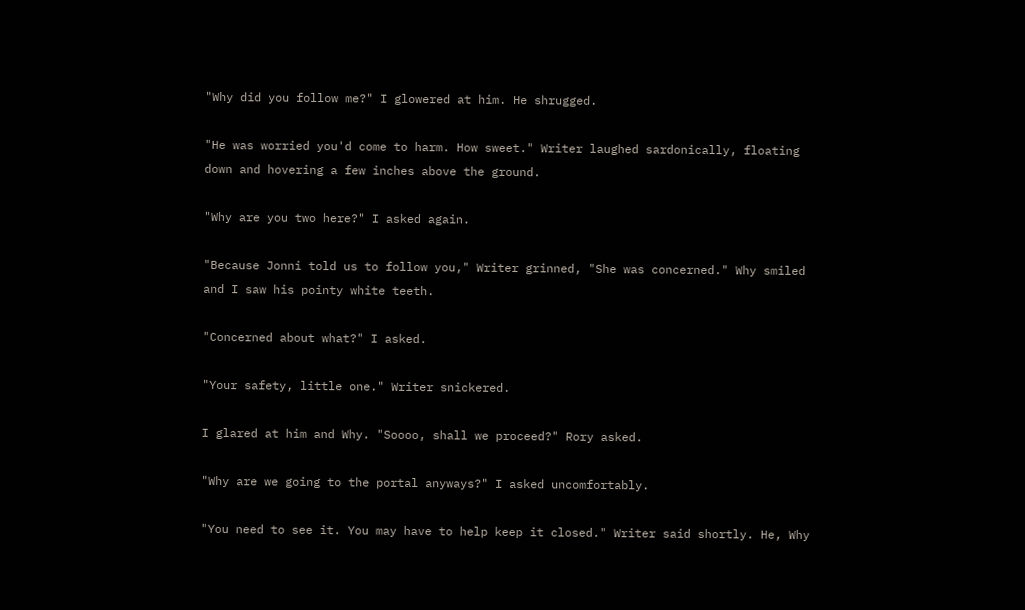"Why did you follow me?" I glowered at him. He shrugged.

"He was worried you'd come to harm. How sweet." Writer laughed sardonically, floating down and hovering a few inches above the ground.

"Why are you two here?" I asked again.

"Because Jonni told us to follow you," Writer grinned, "She was concerned." Why smiled and I saw his pointy white teeth.

"Concerned about what?" I asked.

"Your safety, little one." Writer snickered.

I glared at him and Why. "Soooo, shall we proceed?" Rory asked.

"Why are we going to the portal anyways?" I asked uncomfortably.

"You need to see it. You may have to help keep it closed." Writer said shortly. He, Why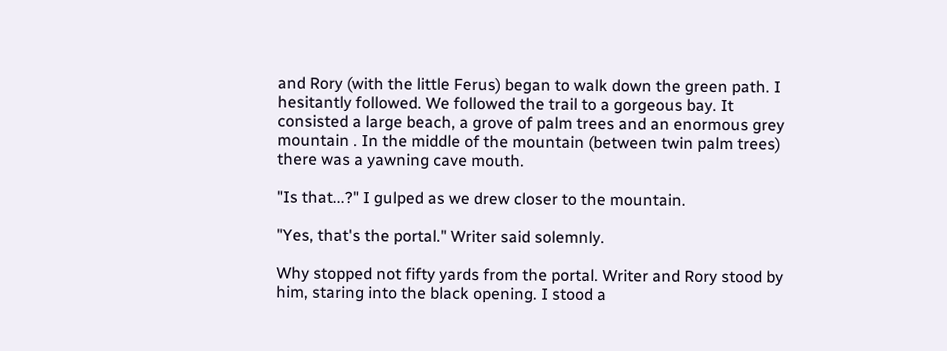and Rory (with the little Ferus) began to walk down the green path. I hesitantly followed. We followed the trail to a gorgeous bay. It consisted a large beach, a grove of palm trees and an enormous grey mountain . In the middle of the mountain (between twin palm trees) there was a yawning cave mouth.

"Is that...?" I gulped as we drew closer to the mountain.

"Yes, that's the portal." Writer said solemnly.

Why stopped not fifty yards from the portal. Writer and Rory stood by him, staring into the black opening. I stood a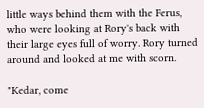little ways behind them with the Ferus, who were looking at Rory's back with their large eyes full of worry. Rory turned around and looked at me with scorn.

"Kedar, come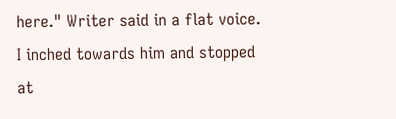here." Writer said in a flat voice. I inched towards him and stopped at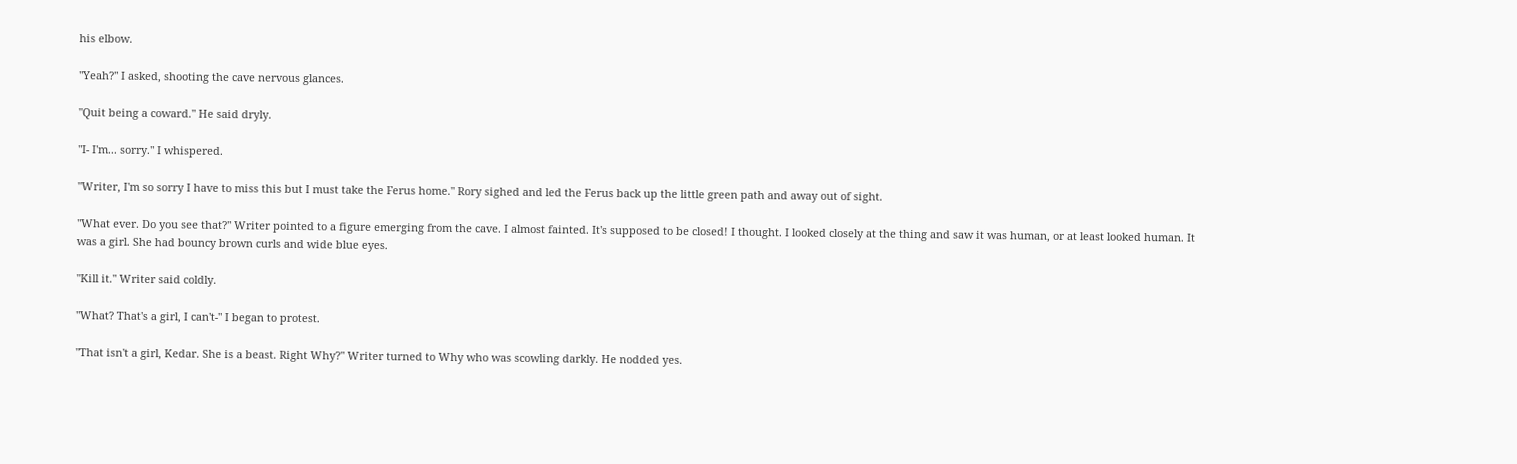his elbow.

"Yeah?" I asked, shooting the cave nervous glances.

"Quit being a coward." He said dryly.

"I- I'm... sorry." I whispered.

"Writer, I'm so sorry I have to miss this but I must take the Ferus home." Rory sighed and led the Ferus back up the little green path and away out of sight.

"What ever. Do you see that?" Writer pointed to a figure emerging from the cave. I almost fainted. It's supposed to be closed! I thought. I looked closely at the thing and saw it was human, or at least looked human. It was a girl. She had bouncy brown curls and wide blue eyes.

"Kill it." Writer said coldly.

"What? That's a girl, I can't-" I began to protest.

"That isn't a girl, Kedar. She is a beast. Right Why?" Writer turned to Why who was scowling darkly. He nodded yes.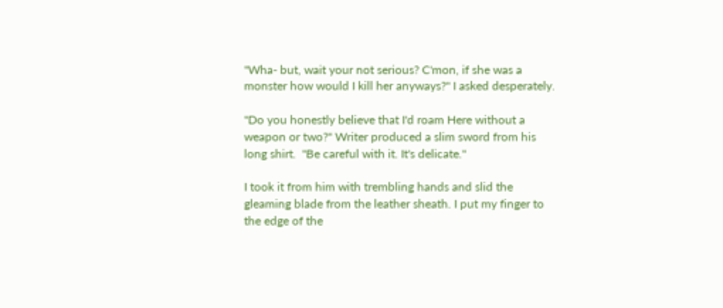"Wha- but, wait your not serious? C'mon, if she was a monster how would I kill her anyways?" I asked desperately.

"Do you honestly believe that I'd roam Here without a weapon or two?" Writer produced a slim sword from his long shirt.  "Be careful with it. It's delicate."

I took it from him with trembling hands and slid the gleaming blade from the leather sheath. I put my finger to the edge of the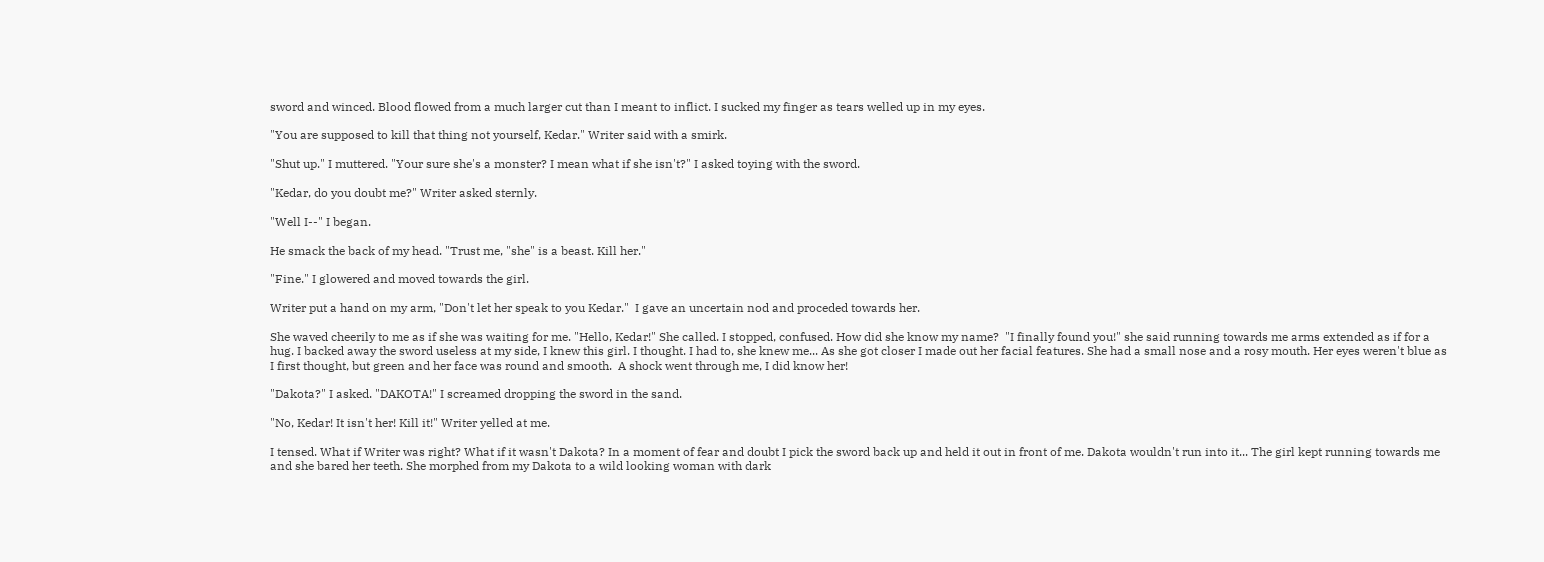sword and winced. Blood flowed from a much larger cut than I meant to inflict. I sucked my finger as tears welled up in my eyes.

"You are supposed to kill that thing not yourself, Kedar." Writer said with a smirk.

"Shut up." I muttered. "Your sure she's a monster? I mean what if she isn't?" I asked toying with the sword.

"Kedar, do you doubt me?" Writer asked sternly.

"Well I--" I began.

He smack the back of my head. "Trust me, "she" is a beast. Kill her."

"Fine." I glowered and moved towards the girl.

Writer put a hand on my arm, "Don't let her speak to you Kedar."  I gave an uncertain nod and proceded towards her.

She waved cheerily to me as if she was waiting for me. "Hello, Kedar!" She called. I stopped, confused. How did she know my name?  "I finally found you!" she said running towards me arms extended as if for a hug. I backed away the sword useless at my side, I knew this girl. I thought. I had to, she knew me... As she got closer I made out her facial features. She had a small nose and a rosy mouth. Her eyes weren't blue as I first thought, but green and her face was round and smooth.  A shock went through me, I did know her!

"Dakota?" I asked. "DAKOTA!" I screamed dropping the sword in the sand.

"No, Kedar! It isn't her! Kill it!" Writer yelled at me.

I tensed. What if Writer was right? What if it wasn't Dakota? In a moment of fear and doubt I pick the sword back up and held it out in front of me. Dakota wouldn't run into it... The girl kept running towards me and she bared her teeth. She morphed from my Dakota to a wild looking woman with dark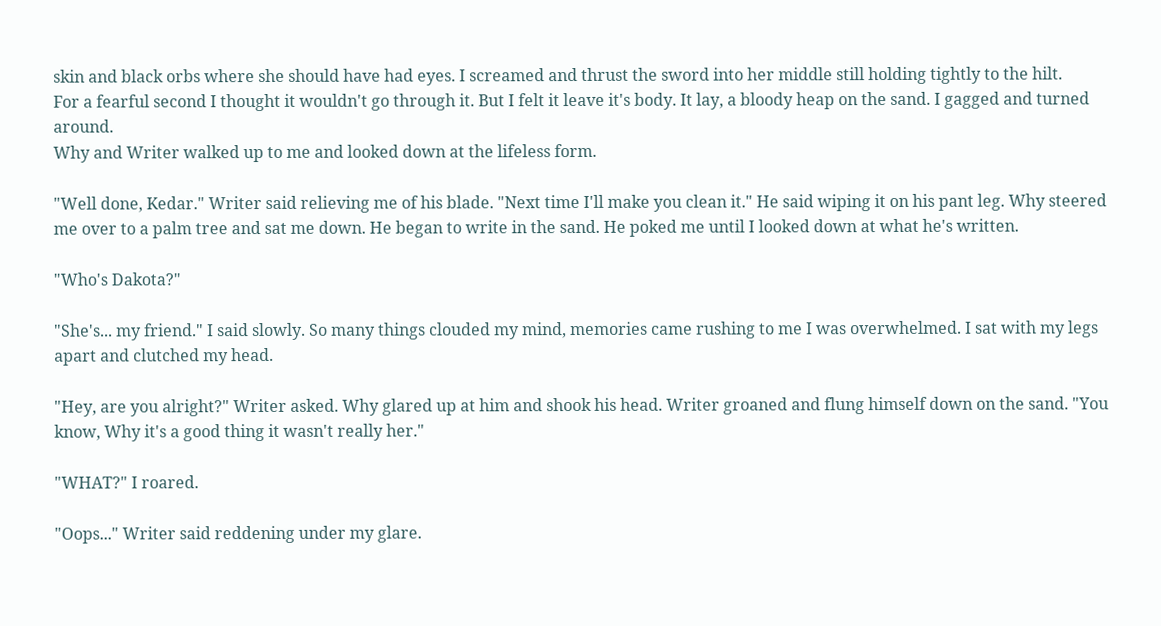skin and black orbs where she should have had eyes. I screamed and thrust the sword into her middle still holding tightly to the hilt.
For a fearful second I thought it wouldn't go through it. But I felt it leave it's body. It lay, a bloody heap on the sand. I gagged and turned around.
Why and Writer walked up to me and looked down at the lifeless form.

"Well done, Kedar." Writer said relieving me of his blade. "Next time I'll make you clean it." He said wiping it on his pant leg. Why steered me over to a palm tree and sat me down. He began to write in the sand. He poked me until I looked down at what he's written.

"Who's Dakota?"

"She's... my friend." I said slowly. So many things clouded my mind, memories came rushing to me I was overwhelmed. I sat with my legs apart and clutched my head.

"Hey, are you alright?" Writer asked. Why glared up at him and shook his head. Writer groaned and flung himself down on the sand. "You know, Why it's a good thing it wasn't really her."

"WHAT?" I roared.

"Oops..." Writer said reddening under my glare.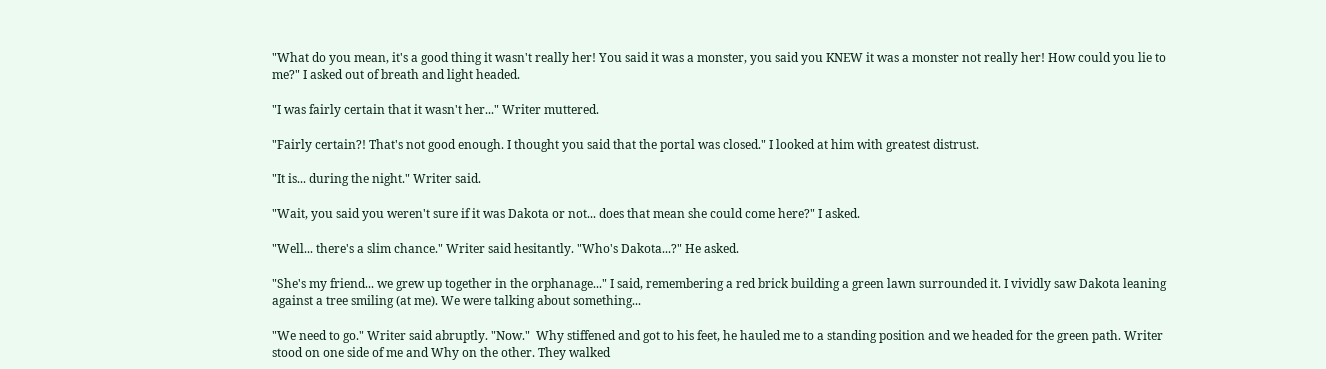"What do you mean, it's a good thing it wasn't really her! You said it was a monster, you said you KNEW it was a monster not really her! How could you lie to me?" I asked out of breath and light headed.

"I was fairly certain that it wasn't her..." Writer muttered.

"Fairly certain?! That's not good enough. I thought you said that the portal was closed." I looked at him with greatest distrust.

"It is... during the night." Writer said.

"Wait, you said you weren't sure if it was Dakota or not... does that mean she could come here?" I asked.

"Well... there's a slim chance." Writer said hesitantly. "Who's Dakota...?" He asked.

"She's my friend... we grew up together in the orphanage..." I said, remembering a red brick building a green lawn surrounded it. I vividly saw Dakota leaning against a tree smiling (at me). We were talking about something...

"We need to go." Writer said abruptly. "Now."  Why stiffened and got to his feet, he hauled me to a standing position and we headed for the green path. Writer stood on one side of me and Why on the other. They walked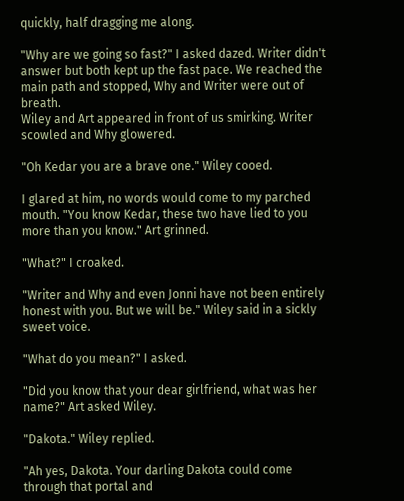quickly, half dragging me along.

"Why are we going so fast?" I asked dazed. Writer didn't answer but both kept up the fast pace. We reached the main path and stopped, Why and Writer were out of breath.
Wiley and Art appeared in front of us smirking. Writer scowled and Why glowered.

"Oh Kedar you are a brave one." Wiley cooed.

I glared at him, no words would come to my parched mouth. "You know Kedar, these two have lied to you more than you know." Art grinned.

"What?" I croaked.

"Writer and Why and even Jonni have not been entirely honest with you. But we will be." Wiley said in a sickly sweet voice.

"What do you mean?" I asked.

"Did you know that your dear girlfriend, what was her name?" Art asked Wiley.

"Dakota." Wiley replied.

"Ah yes, Dakota. Your darling Dakota could come through that portal and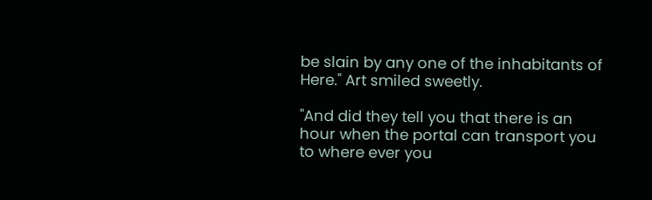be slain by any one of the inhabitants of Here." Art smiled sweetly.

"And did they tell you that there is an hour when the portal can transport you to where ever you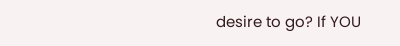desire to go? If YOU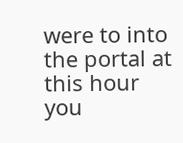were to into the portal at this hour you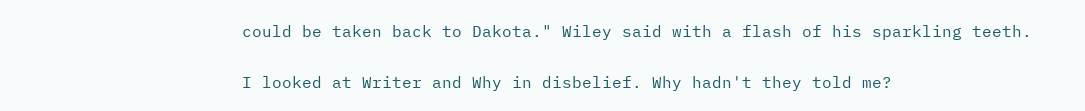could be taken back to Dakota." Wiley said with a flash of his sparkling teeth.

I looked at Writer and Why in disbelief. Why hadn't they told me?